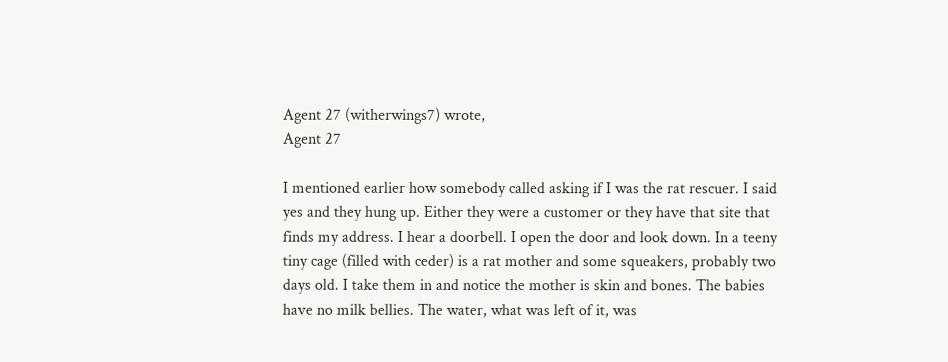Agent 27 (witherwings7) wrote,
Agent 27

I mentioned earlier how somebody called asking if I was the rat rescuer. I said yes and they hung up. Either they were a customer or they have that site that finds my address. I hear a doorbell. I open the door and look down. In a teeny tiny cage (filled with ceder) is a rat mother and some squeakers, probably two days old. I take them in and notice the mother is skin and bones. The babies have no milk bellies. The water, what was left of it, was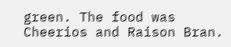green. The food was Cheerios and Raison Bran.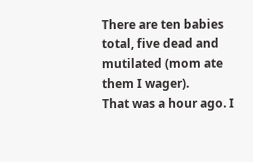There are ten babies total, five dead and mutilated (mom ate them I wager).
That was a hour ago. I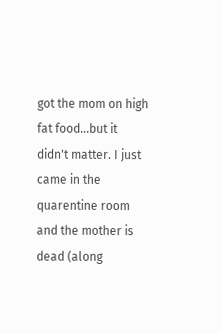got the mom on high fat food...but it didn't matter. I just came in the quarentine room and the mother is dead (along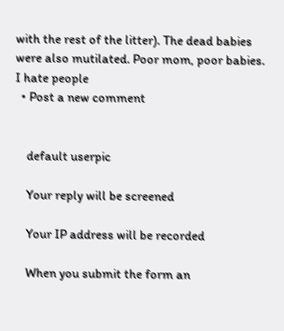with the rest of the litter). The dead babies were also mutilated. Poor mom, poor babies.
I hate people
  • Post a new comment


    default userpic

    Your reply will be screened

    Your IP address will be recorded

    When you submit the form an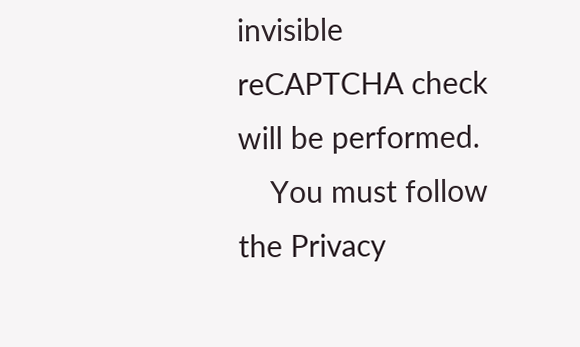invisible reCAPTCHA check will be performed.
    You must follow the Privacy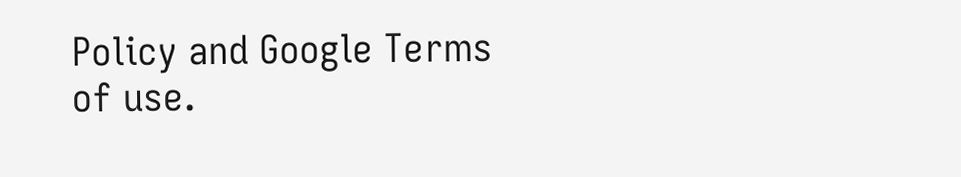Policy and Google Terms of use.